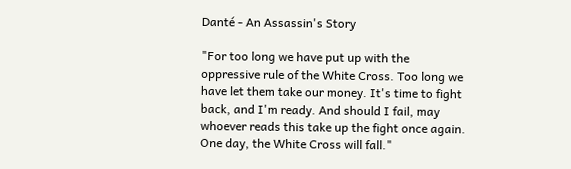Danté - An Assassin's Story

"For too long we have put up with the oppressive rule of the White Cross. Too long we have let them take our money. It's time to fight back, and I'm ready. And should I fail, may whoever reads this take up the fight once again. One day, the White Cross will fall."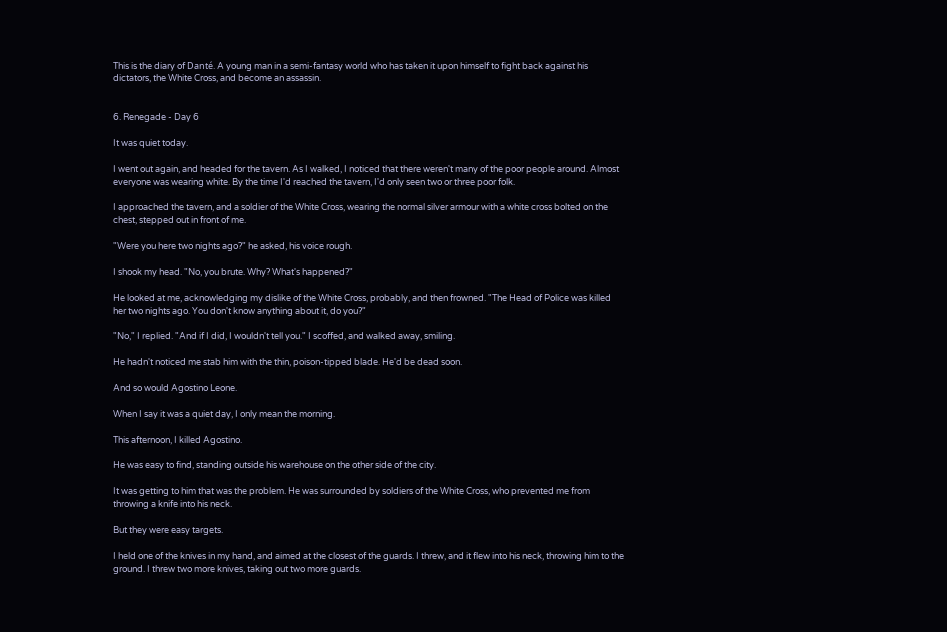This is the diary of Danté. A young man in a semi-fantasy world who has taken it upon himself to fight back against his dictators, the White Cross, and become an assassin.


6. Renegade - Day 6

It was quiet today.

I went out again, and headed for the tavern. As I walked, I noticed that there weren't many of the poor people around. Almost everyone was wearing white. By the time I'd reached the tavern, I'd only seen two or three poor folk.

I approached the tavern, and a soldier of the White Cross, wearing the normal silver armour with a white cross bolted on the chest, stepped out in front of me.

"Were you here two nights ago?" he asked, his voice rough.

I shook my head. "No, you brute. Why? What's happened?"

He looked at me, acknowledging my dislike of the White Cross, probably, and then frowned. "The Head of Police was killed her two nights ago. You don't know anything about it, do you?"

"No," I replied. "And if I did, I wouldn't tell you." I scoffed, and walked away, smiling.

He hadn't noticed me stab him with the thin, poison-tipped blade. He'd be dead soon.

And so would Agostino Leone.

When I say it was a quiet day, I only mean the morning.

This afternoon, I killed Agostino.

He was easy to find, standing outside his warehouse on the other side of the city.

It was getting to him that was the problem. He was surrounded by soldiers of the White Cross, who prevented me from throwing a knife into his neck.

But they were easy targets.

I held one of the knives in my hand, and aimed at the closest of the guards. I threw, and it flew into his neck, throwing him to the ground. I threw two more knives, taking out two more guards.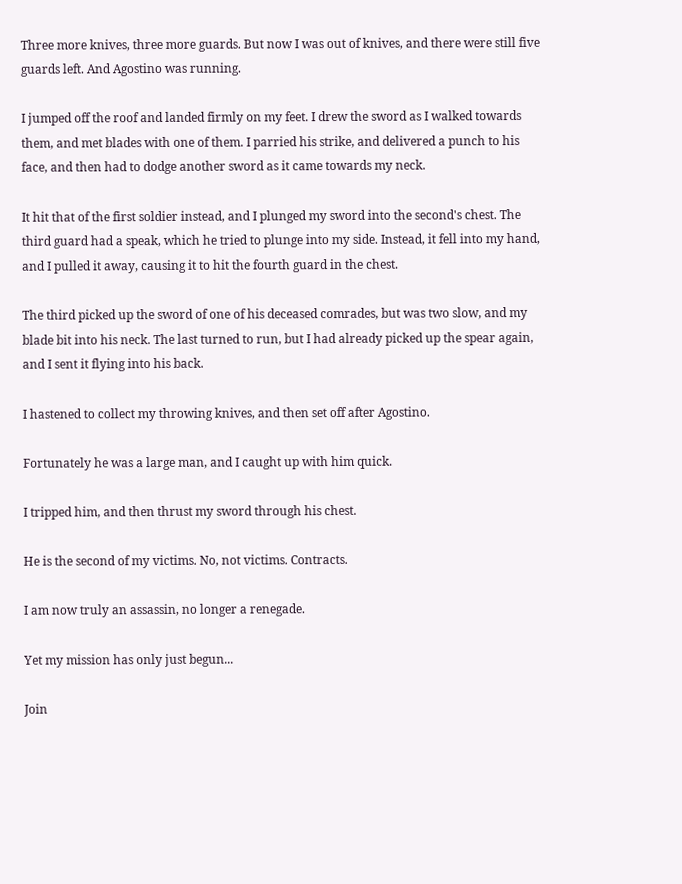Three more knives, three more guards. But now I was out of knives, and there were still five guards left. And Agostino was running.

I jumped off the roof and landed firmly on my feet. I drew the sword as I walked towards them, and met blades with one of them. I parried his strike, and delivered a punch to his face, and then had to dodge another sword as it came towards my neck.

It hit that of the first soldier instead, and I plunged my sword into the second's chest. The third guard had a speak, which he tried to plunge into my side. Instead, it fell into my hand, and I pulled it away, causing it to hit the fourth guard in the chest.

The third picked up the sword of one of his deceased comrades, but was two slow, and my blade bit into his neck. The last turned to run, but I had already picked up the spear again, and I sent it flying into his back.

I hastened to collect my throwing knives, and then set off after Agostino.

Fortunately he was a large man, and I caught up with him quick.

I tripped him, and then thrust my sword through his chest.

He is the second of my victims. No, not victims. Contracts.

I am now truly an assassin, no longer a renegade.

Yet my mission has only just begun...

Join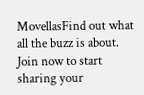MovellasFind out what all the buzz is about. Join now to start sharing your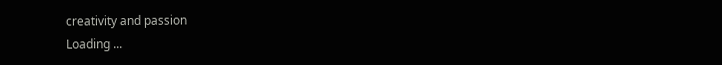creativity and passion
Loading ...